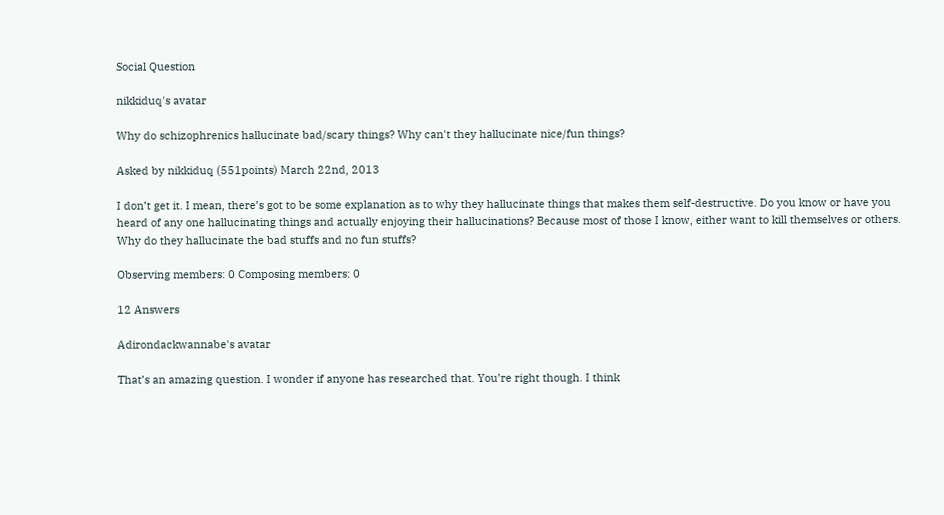Social Question

nikkiduq's avatar

Why do schizophrenics hallucinate bad/scary things? Why can't they hallucinate nice/fun things?

Asked by nikkiduq (551points) March 22nd, 2013

I don’t get it. I mean, there’s got to be some explanation as to why they hallucinate things that makes them self-destructive. Do you know or have you heard of any one hallucinating things and actually enjoying their hallucinations? Because most of those I know, either want to kill themselves or others. Why do they hallucinate the bad stuffs and no fun stuffs?

Observing members: 0 Composing members: 0

12 Answers

Adirondackwannabe's avatar

That’s an amazing question. I wonder if anyone has researched that. You’re right though. I think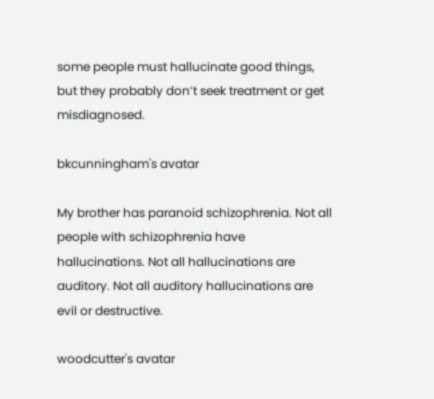some people must hallucinate good things, but they probably don’t seek treatment or get misdiagnosed.

bkcunningham's avatar

My brother has paranoid schizophrenia. Not all people with schizophrenia have hallucinations. Not all hallucinations are auditory. Not all auditory hallucinations are evil or destructive.

woodcutter's avatar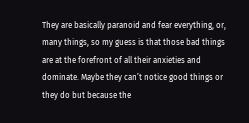They are basically paranoid and fear everything, or, many things, so my guess is that those bad things are at the forefront of all their anxieties and dominate. Maybe they can’t notice good things or they do but because the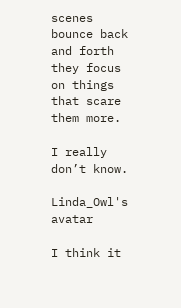scenes bounce back and forth they focus on things that scare them more.

I really don’t know.

Linda_Owl's avatar

I think it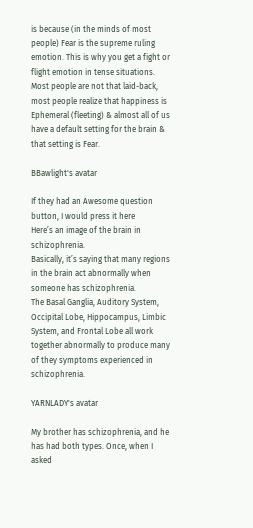is because (in the minds of most people) Fear is the supreme ruling emotion. This is why you get a fight or flight emotion in tense situations. Most people are not that laid-back, most people realize that happiness is Ephemeral (fleeting) & almost all of us have a default setting for the brain & that setting is Fear.

BBawlight's avatar

If they had an Awesome question button, I would press it here
Here’s an image of the brain in schizophrenia.
Basically, it’s saying that many regions in the brain act abnormally when someone has schizophrenia.
The Basal Ganglia, Auditory System, Occipital Lobe, Hippocampus, Limbic System, and Frontal Lobe all work together abnormally to produce many of they symptoms experienced in schizophrenia.

YARNLADY's avatar

My brother has schizophrenia, and he has had both types. Once, when I asked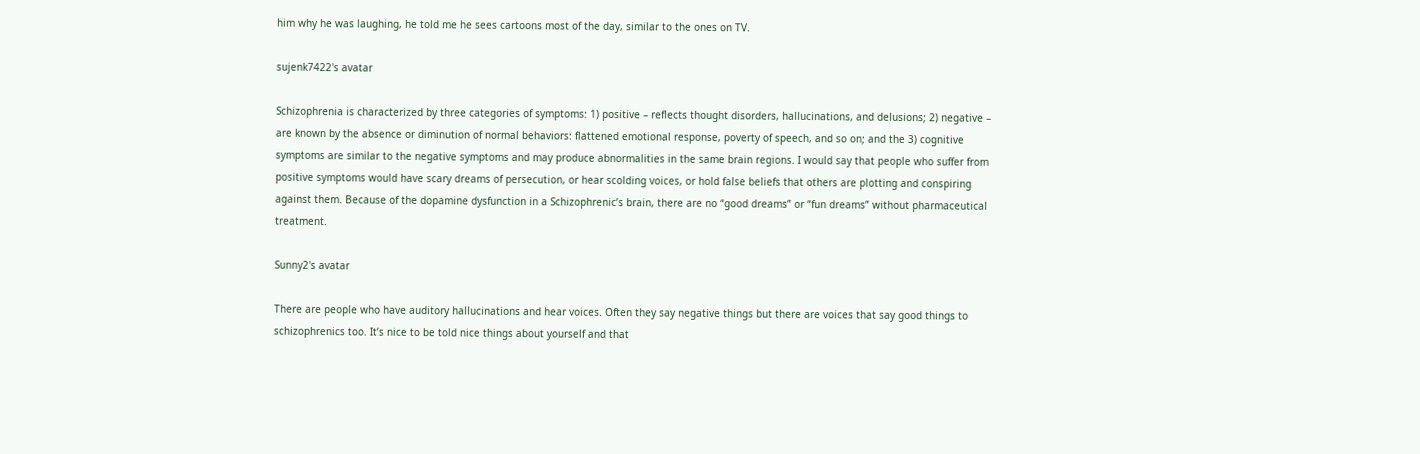him why he was laughing, he told me he sees cartoons most of the day, similar to the ones on TV.

sujenk7422's avatar

Schizophrenia is characterized by three categories of symptoms: 1) positive – reflects thought disorders, hallucinations, and delusions; 2) negative – are known by the absence or diminution of normal behaviors: flattened emotional response, poverty of speech, and so on; and the 3) cognitive symptoms are similar to the negative symptoms and may produce abnormalities in the same brain regions. I would say that people who suffer from positive symptoms would have scary dreams of persecution, or hear scolding voices, or hold false beliefs that others are plotting and conspiring against them. Because of the dopamine dysfunction in a Schizophrenic’s brain, there are no “good dreams” or “fun dreams” without pharmaceutical treatment.

Sunny2's avatar

There are people who have auditory hallucinations and hear voices. Often they say negative things but there are voices that say good things to schizophrenics too. It’s nice to be told nice things about yourself and that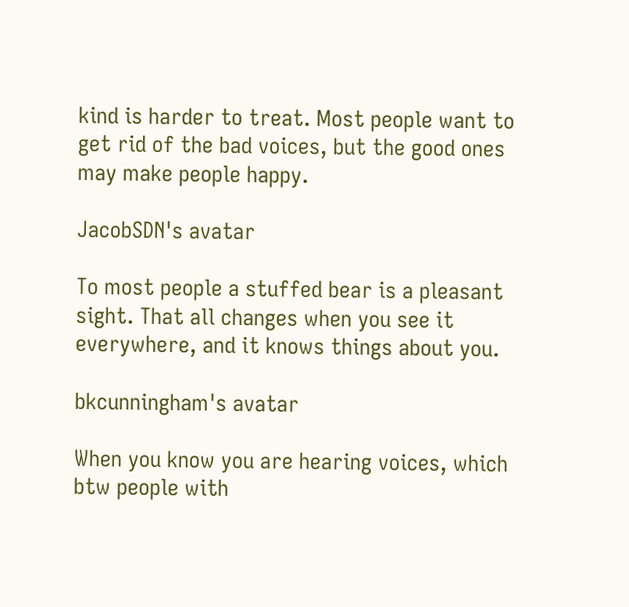kind is harder to treat. Most people want to get rid of the bad voices, but the good ones may make people happy.

JacobSDN's avatar

To most people a stuffed bear is a pleasant sight. That all changes when you see it everywhere, and it knows things about you.

bkcunningham's avatar

When you know you are hearing voices, which btw people with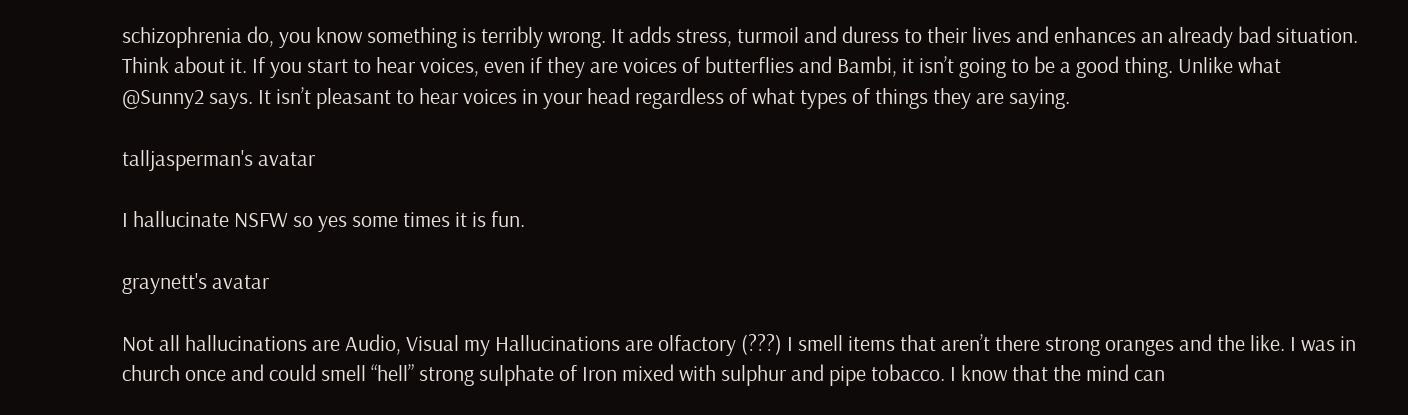schizophrenia do, you know something is terribly wrong. It adds stress, turmoil and duress to their lives and enhances an already bad situation. Think about it. If you start to hear voices, even if they are voices of butterflies and Bambi, it isn’t going to be a good thing. Unlike what @Sunny2 says. It isn’t pleasant to hear voices in your head regardless of what types of things they are saying.

talljasperman's avatar

I hallucinate NSFW so yes some times it is fun.

graynett's avatar

Not all hallucinations are Audio, Visual my Hallucinations are olfactory (???) I smell items that aren’t there strong oranges and the like. I was in church once and could smell “hell” strong sulphate of Iron mixed with sulphur and pipe tobacco. I know that the mind can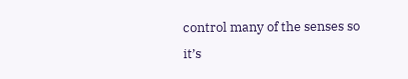control many of the senses so it’s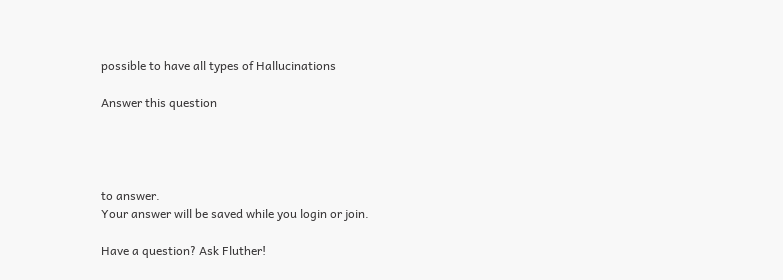possible to have all types of Hallucinations

Answer this question




to answer.
Your answer will be saved while you login or join.

Have a question? Ask Fluther!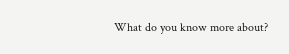What do you know more about?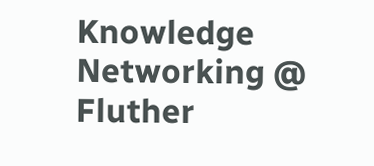Knowledge Networking @ Fluther